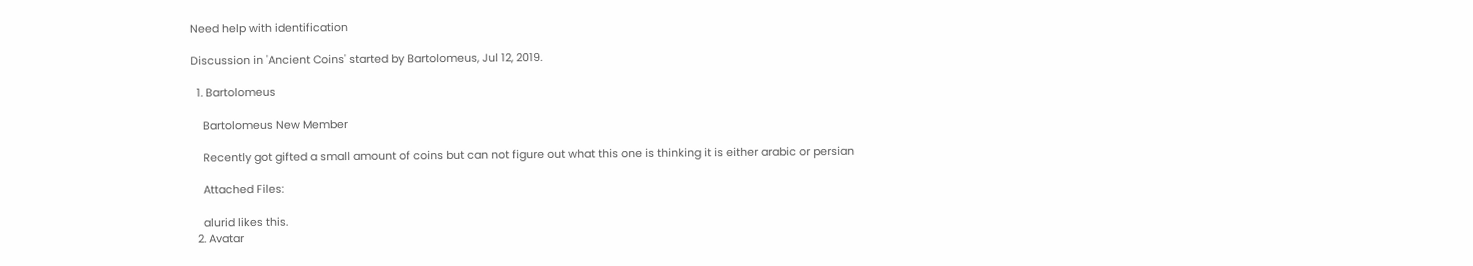Need help with identification

Discussion in 'Ancient Coins' started by Bartolomeus, Jul 12, 2019.

  1. Bartolomeus

    Bartolomeus New Member

    Recently got gifted a small amount of coins but can not figure out what this one is thinking it is either arabic or persian

    Attached Files:

    alurid likes this.
  2. Avatar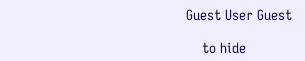Guest User Guest

    to hide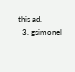this ad.
  3. gsimonel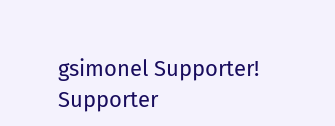gsimonel Supporter! Supporter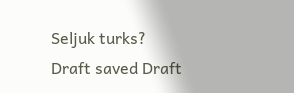Seljuk turks?
Draft saved Draft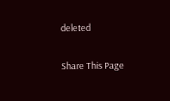deleted

Share This Page